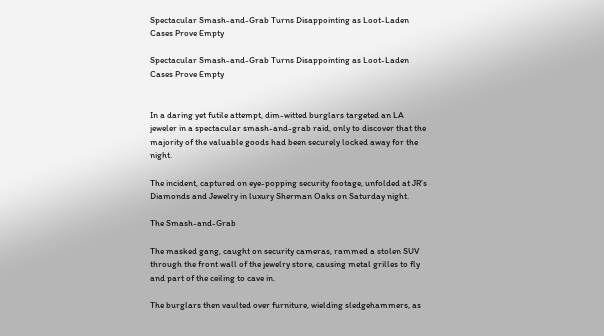Spectacular Smash-and-Grab Turns Disappointing as Loot-Laden Cases Prove Empty

Spectacular Smash-and-Grab Turns Disappointing as Loot-Laden Cases Prove Empty


In a daring yet futile attempt, dim-witted burglars targeted an LA jeweler in a spectacular smash-and-grab raid, only to discover that the majority of the valuable goods had been securely locked away for the night.

The incident, captured on eye-popping security footage, unfolded at JR’s Diamonds and Jewelry in luxury Sherman Oaks on Saturday night.

The Smash-and-Grab

The masked gang, caught on security cameras, rammed a stolen SUV through the front wall of the jewelry store, causing metal grilles to fly and part of the ceiling to cave in.

The burglars then vaulted over furniture, wielding sledgehammers, as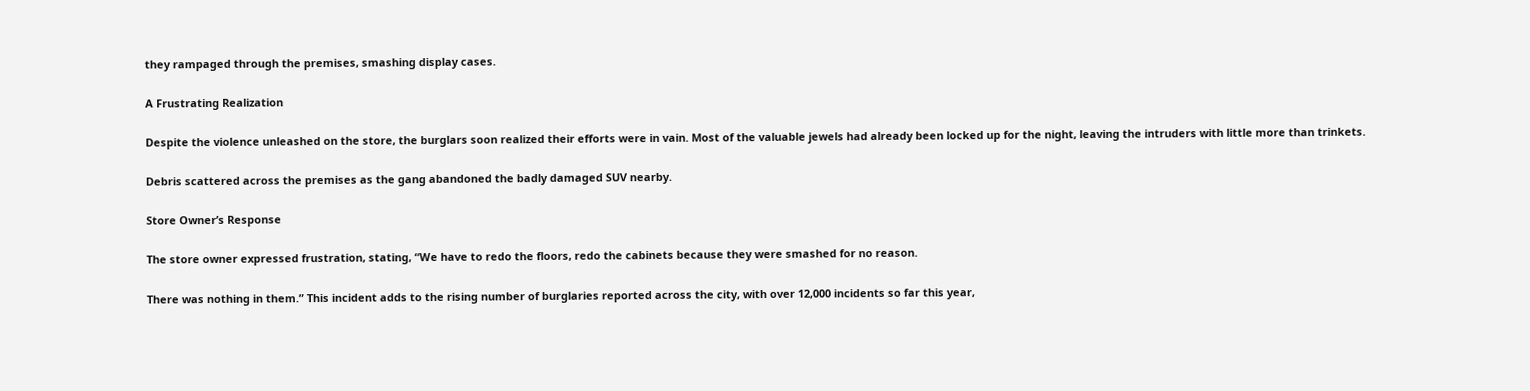they rampaged through the premises, smashing display cases.

A Frustrating Realization

Despite the violence unleashed on the store, the burglars soon realized their efforts were in vain. Most of the valuable jewels had already been locked up for the night, leaving the intruders with little more than trinkets.

Debris scattered across the premises as the gang abandoned the badly damaged SUV nearby.

Store Owner’s Response

The store owner expressed frustration, stating, “We have to redo the floors, redo the cabinets because they were smashed for no reason.

There was nothing in them.” This incident adds to the rising number of burglaries reported across the city, with over 12,000 incidents so far this year,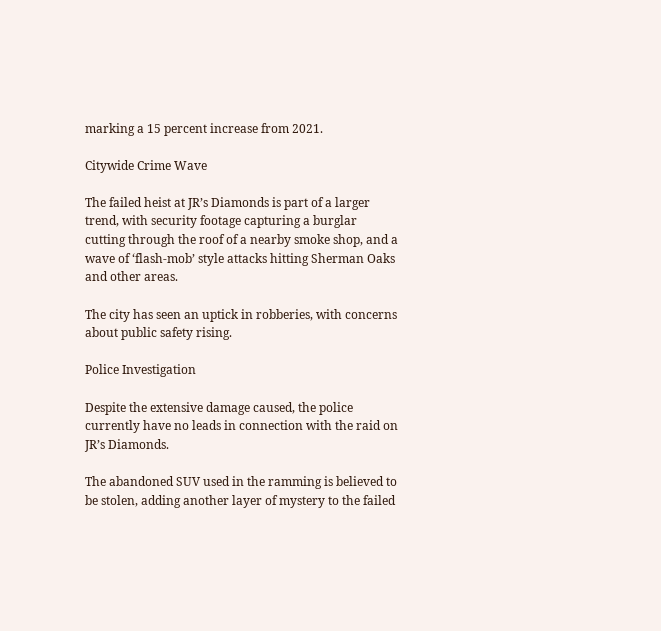marking a 15 percent increase from 2021.

Citywide Crime Wave

The failed heist at JR’s Diamonds is part of a larger trend, with security footage capturing a burglar cutting through the roof of a nearby smoke shop, and a wave of ‘flash-mob’ style attacks hitting Sherman Oaks and other areas.

The city has seen an uptick in robberies, with concerns about public safety rising.

Police Investigation

Despite the extensive damage caused, the police currently have no leads in connection with the raid on JR’s Diamonds.

The abandoned SUV used in the ramming is believed to be stolen, adding another layer of mystery to the failed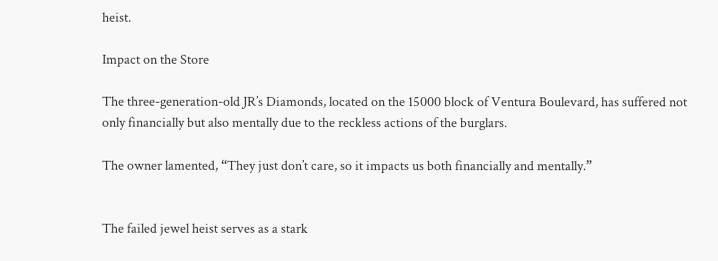heist.

Impact on the Store

The three-generation-old JR’s Diamonds, located on the 15000 block of Ventura Boulevard, has suffered not only financially but also mentally due to the reckless actions of the burglars.

The owner lamented, “They just don’t care, so it impacts us both financially and mentally.”


The failed jewel heist serves as a stark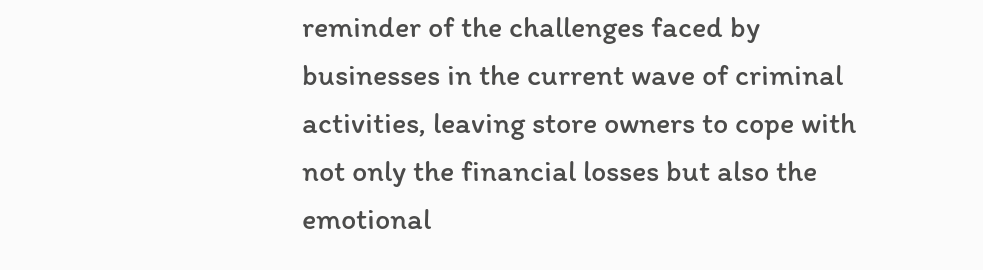reminder of the challenges faced by businesses in the current wave of criminal activities, leaving store owners to cope with not only the financial losses but also the emotional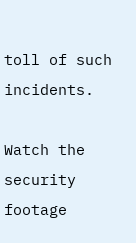toll of such incidents.

Watch the security footage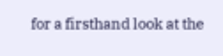for a firsthand look at the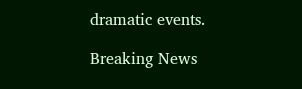dramatic events.

Breaking News